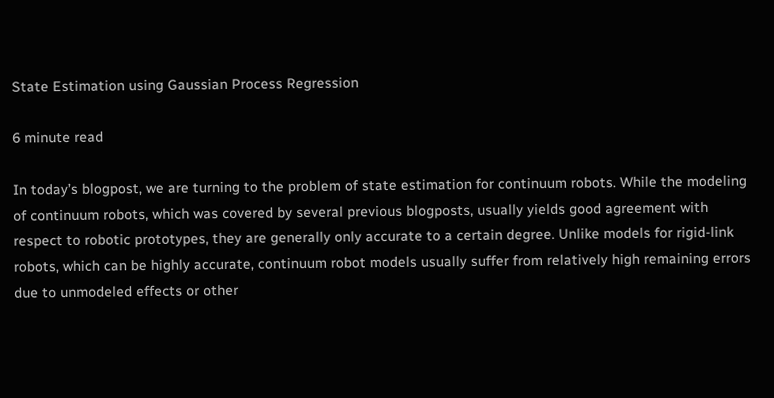State Estimation using Gaussian Process Regression

6 minute read

In today’s blogpost, we are turning to the problem of state estimation for continuum robots. While the modeling of continuum robots, which was covered by several previous blogposts, usually yields good agreement with respect to robotic prototypes, they are generally only accurate to a certain degree. Unlike models for rigid-link robots, which can be highly accurate, continuum robot models usually suffer from relatively high remaining errors due to unmodeled effects or other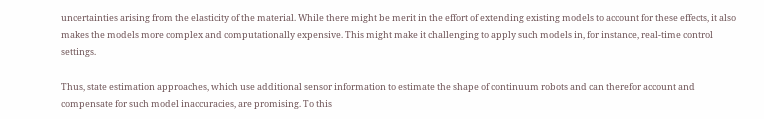uncertainties arising from the elasticity of the material. While there might be merit in the effort of extending existing models to account for these effects, it also makes the models more complex and computationally expensive. This might make it challenging to apply such models in, for instance, real-time control settings.

Thus, state estimation approaches, which use additional sensor information to estimate the shape of continuum robots and can therefor account and compensate for such model inaccuracies, are promising. To this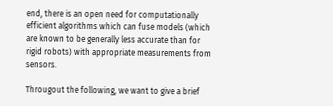end, there is an open need for computationally efficient algorithms which can fuse models (which are known to be generally less accurate than for rigid robots) with appropriate measurements from sensors.

Througout the following, we want to give a brief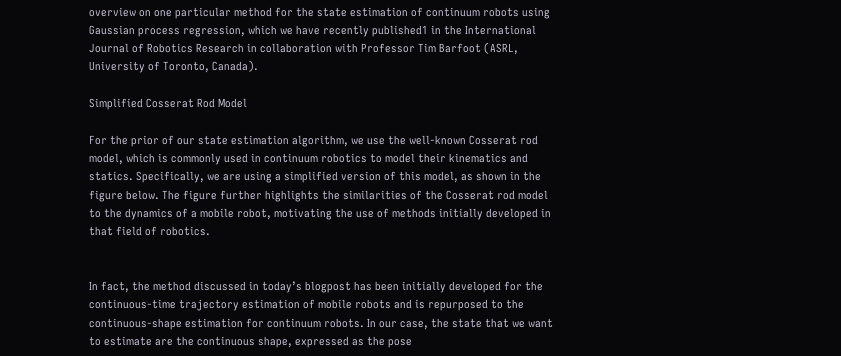overview on one particular method for the state estimation of continuum robots using Gaussian process regression, which we have recently published1 in the International Journal of Robotics Research in collaboration with Professor Tim Barfoot (ASRL, University of Toronto, Canada).

Simplified Cosserat Rod Model

For the prior of our state estimation algorithm, we use the well-known Cosserat rod model, which is commonly used in continuum robotics to model their kinematics and statics. Specifically, we are using a simplified version of this model, as shown in the figure below. The figure further highlights the similarities of the Cosserat rod model to the dynamics of a mobile robot, motivating the use of methods initially developed in that field of robotics.


In fact, the method discussed in today’s blogpost has been initially developed for the continuous-time trajectory estimation of mobile robots and is repurposed to the continuous-shape estimation for continuum robots. In our case, the state that we want to estimate are the continuous shape, expressed as the pose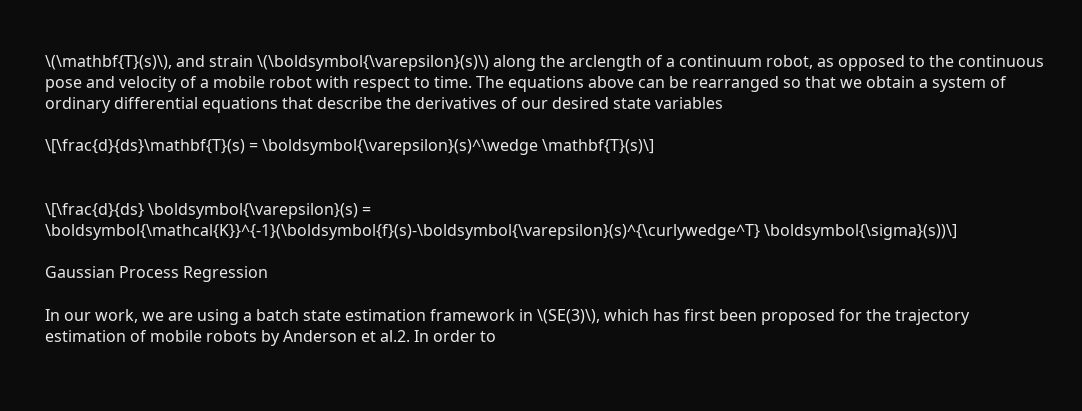\(\mathbf{T}(s)\), and strain \(\boldsymbol{\varepsilon}(s)\) along the arclength of a continuum robot, as opposed to the continuous pose and velocity of a mobile robot with respect to time. The equations above can be rearranged so that we obtain a system of ordinary differential equations that describe the derivatives of our desired state variables

\[\frac{d}{ds}\mathbf{T}(s) = \boldsymbol{\varepsilon}(s)^\wedge \mathbf{T}(s)\]


\[\frac{d}{ds} \boldsymbol{\varepsilon}(s) = \boldsymbol{\mathcal{K}}^{-1}(\boldsymbol{f}(s)-\boldsymbol{\varepsilon}(s)^{\curlywedge^T} \boldsymbol{\sigma}(s))\]

Gaussian Process Regression

In our work, we are using a batch state estimation framework in \(SE(3)\), which has first been proposed for the trajectory estimation of mobile robots by Anderson et al.2. In order to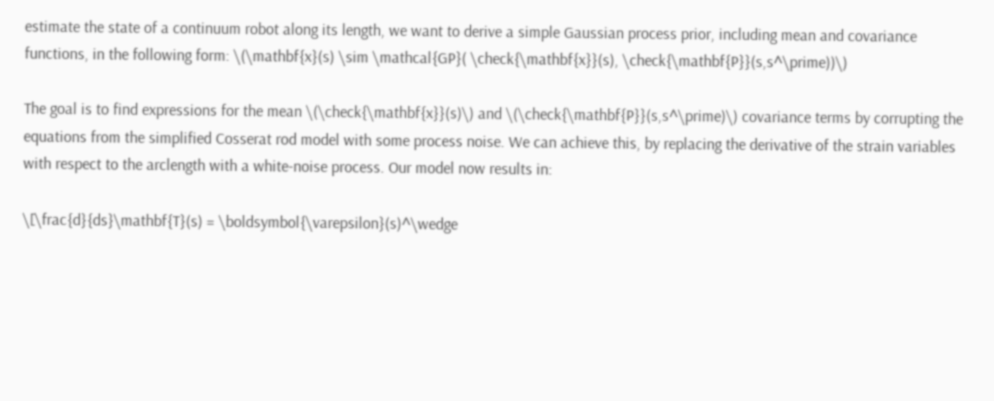estimate the state of a continuum robot along its length, we want to derive a simple Gaussian process prior, including mean and covariance functions, in the following form: \(\mathbf{x}(s) \sim \mathcal{GP}( \check{\mathbf{x}}(s), \check{\mathbf{P}}(s,s^\prime))\)

The goal is to find expressions for the mean \(\check{\mathbf{x}}(s)\) and \(\check{\mathbf{P}}(s,s^\prime)\) covariance terms by corrupting the equations from the simplified Cosserat rod model with some process noise. We can achieve this, by replacing the derivative of the strain variables with respect to the arclength with a white-noise process. Our model now results in:

\[\frac{d}{ds}\mathbf{T}(s) = \boldsymbol{\varepsilon}(s)^\wedge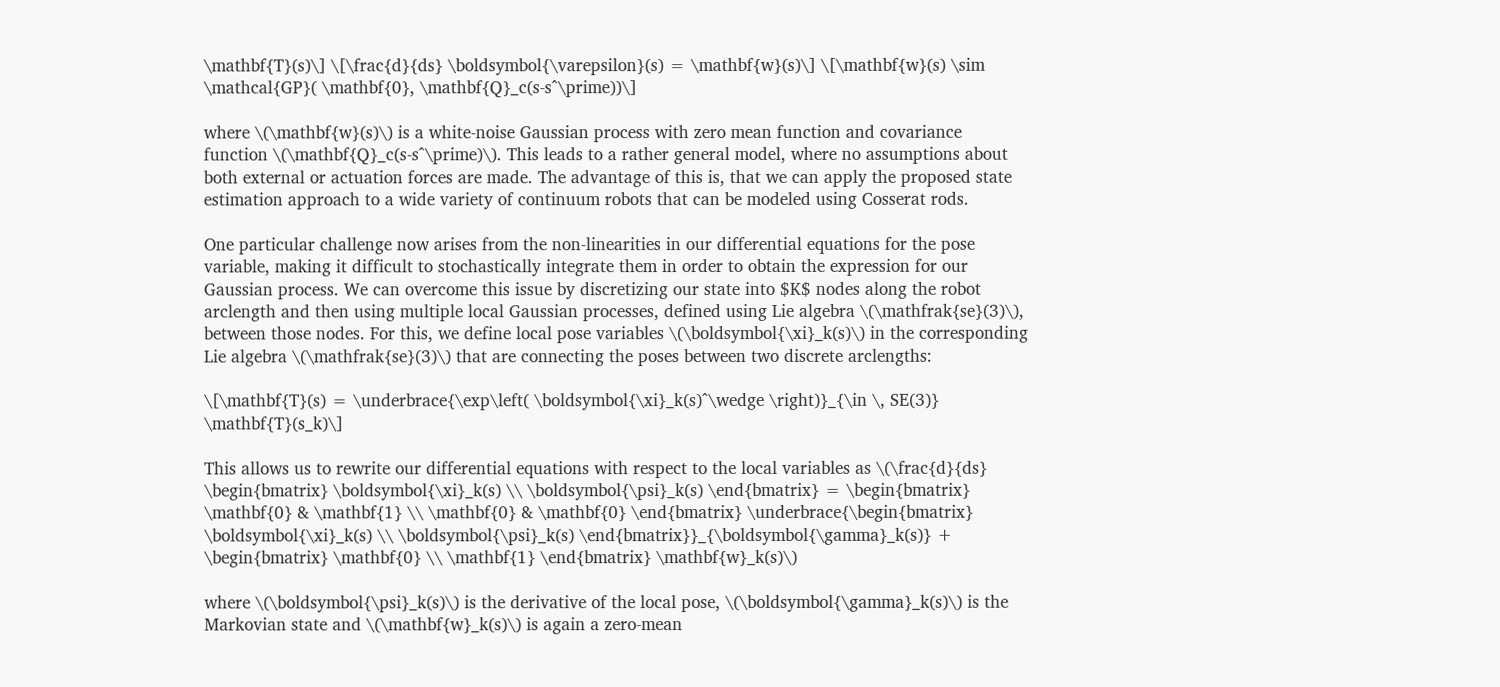\mathbf{T}(s)\] \[\frac{d}{ds} \boldsymbol{\varepsilon}(s) = \mathbf{w}(s)\] \[\mathbf{w}(s) \sim \mathcal{GP}( \mathbf{0}, \mathbf{Q}_c(s-s^\prime))\]

where \(\mathbf{w}(s)\) is a white-noise Gaussian process with zero mean function and covariance function \(\mathbf{Q}_c(s-s^\prime)\). This leads to a rather general model, where no assumptions about both external or actuation forces are made. The advantage of this is, that we can apply the proposed state estimation approach to a wide variety of continuum robots that can be modeled using Cosserat rods.

One particular challenge now arises from the non-linearities in our differential equations for the pose variable, making it difficult to stochastically integrate them in order to obtain the expression for our Gaussian process. We can overcome this issue by discretizing our state into $K$ nodes along the robot arclength and then using multiple local Gaussian processes, defined using Lie algebra \(\mathfrak{se}(3)\), between those nodes. For this, we define local pose variables \(\boldsymbol{\xi}_k(s)\) in the corresponding Lie algebra \(\mathfrak{se}(3)\) that are connecting the poses between two discrete arclengths:

\[\mathbf{T}(s) = \underbrace{\exp\left( \boldsymbol{\xi}_k(s)^\wedge \right)}_{\in \, SE(3)} \mathbf{T}(s_k)\]

This allows us to rewrite our differential equations with respect to the local variables as \(\frac{d}{ds} \begin{bmatrix} \boldsymbol{\xi}_k(s) \\ \boldsymbol{\psi}_k(s) \end{bmatrix} = \begin{bmatrix} \mathbf{0} & \mathbf{1} \\ \mathbf{0} & \mathbf{0} \end{bmatrix} \underbrace{\begin{bmatrix} \boldsymbol{\xi}_k(s) \\ \boldsymbol{\psi}_k(s) \end{bmatrix}}_{\boldsymbol{\gamma}_k(s)} + \begin{bmatrix} \mathbf{0} \\ \mathbf{1} \end{bmatrix} \mathbf{w}_k(s)\)

where \(\boldsymbol{\psi}_k(s)\) is the derivative of the local pose, \(\boldsymbol{\gamma}_k(s)\) is the Markovian state and \(\mathbf{w}_k(s)\) is again a zero-mean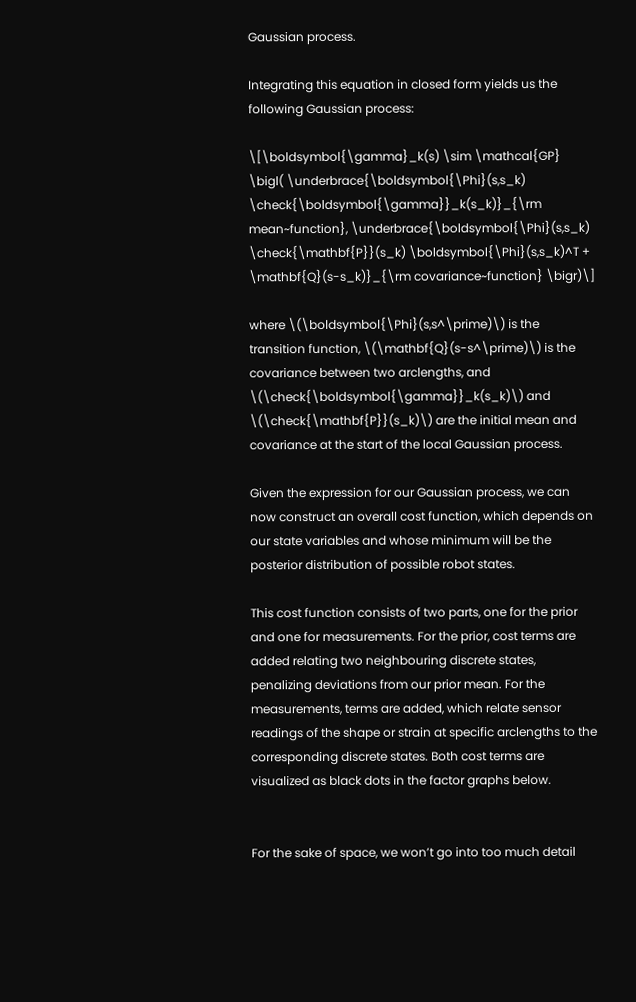Gaussian process.

Integrating this equation in closed form yields us the following Gaussian process:

\[\boldsymbol{\gamma}_k(s) \sim \mathcal{GP} \bigl( \underbrace{\boldsymbol{\Phi}(s,s_k) \check{\boldsymbol{\gamma}}_k(s_k)}_{\rm mean~function}, \underbrace{\boldsymbol{\Phi}(s,s_k) \check{\mathbf{P}}(s_k) \boldsymbol{\Phi}(s,s_k)^T + \mathbf{Q}(s-s_k)}_{\rm covariance~function} \bigr)\]

where \(\boldsymbol{\Phi}(s,s^\prime)\) is the transition function, \(\mathbf{Q}(s-s^\prime)\) is the covariance between two arclengths, and \(\check{\boldsymbol{\gamma}}_k(s_k)\) and \(\check{\mathbf{P}}(s_k)\) are the initial mean and covariance at the start of the local Gaussian process.

Given the expression for our Gaussian process, we can now construct an overall cost function, which depends on our state variables and whose minimum will be the posterior distribution of possible robot states.

This cost function consists of two parts, one for the prior and one for measurements. For the prior, cost terms are added relating two neighbouring discrete states, penalizing deviations from our prior mean. For the measurements, terms are added, which relate sensor readings of the shape or strain at specific arclengths to the corresponding discrete states. Both cost terms are visualized as black dots in the factor graphs below.


For the sake of space, we won’t go into too much detail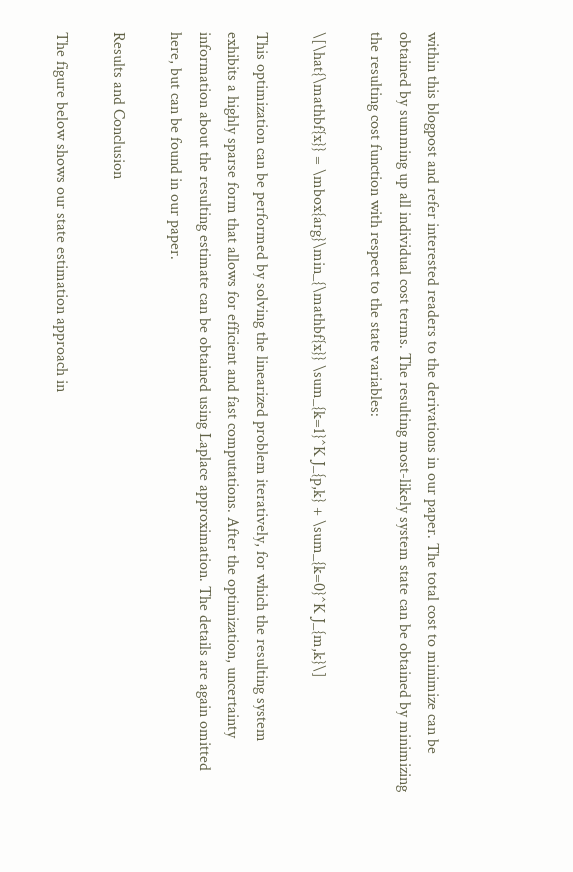within this blogpost and refer interested readers to the derivations in our paper. The total cost to minimize can be obtained by summing up all individual cost terms. The resulting most-likely system state can be obtained by minimizing the resulting cost function with respect to the state variables:

\[\hat{\mathbf{x}} = \mbox{arg}\min_{\mathbf{x}} \sum_{k=1}^K J_{p,k} + \sum_{k=0}^K J_{m,k}\]

This optimization can be performed by solving the linearized problem iteratively, for which the resulting system exhibits a highly sparse form that allows for efficient and fast computations. After the optimization, uncertainty information about the resulting estimate can be obtained using Laplace approximation. The details are again omitted here, but can be found in our paper.

Results and Conclusion

The figure below shows our state estimation approach in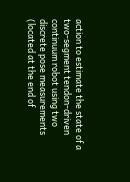action to estimate the state of a two-segment tendon-driven continuum robot using two discrete pose measurements (located at the end of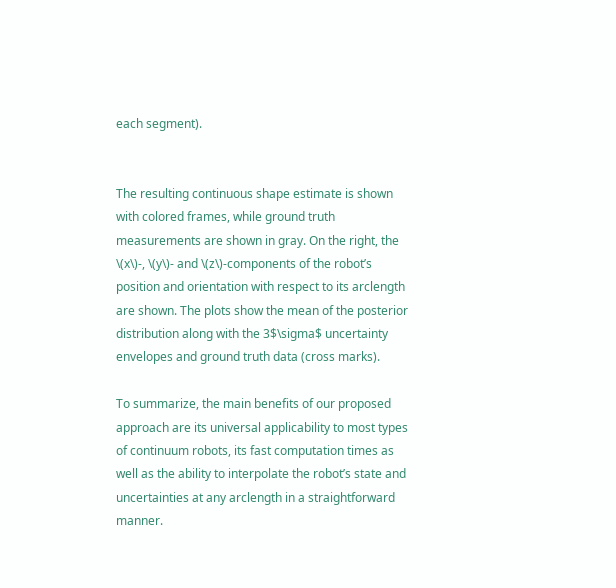each segment).


The resulting continuous shape estimate is shown with colored frames, while ground truth measurements are shown in gray. On the right, the \(x\)-, \(y\)- and \(z\)-components of the robot’s position and orientation with respect to its arclength are shown. The plots show the mean of the posterior distribution along with the 3$\sigma$ uncertainty envelopes and ground truth data (cross marks).

To summarize, the main benefits of our proposed approach are its universal applicability to most types of continuum robots, its fast computation times as well as the ability to interpolate the robot’s state and uncertainties at any arclength in a straightforward manner.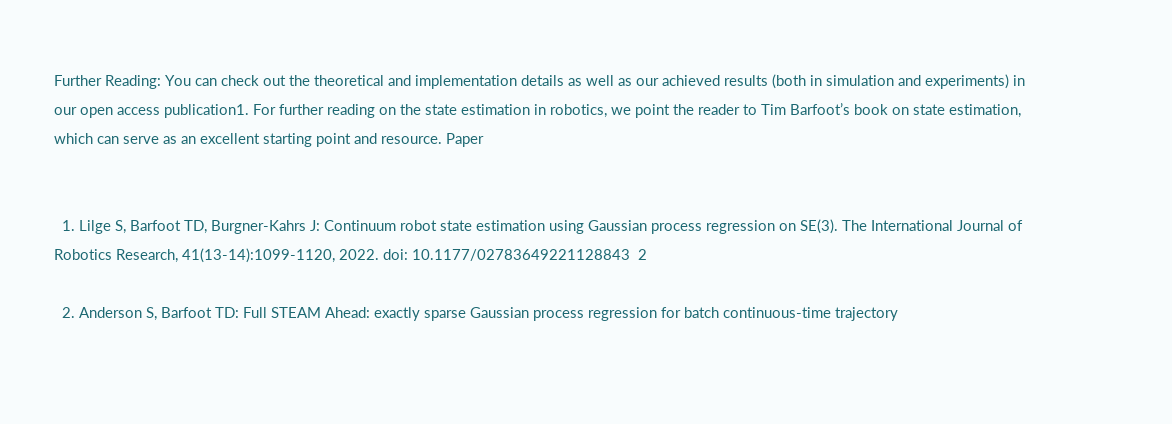Further Reading: You can check out the theoretical and implementation details as well as our achieved results (both in simulation and experiments) in our open access publication1. For further reading on the state estimation in robotics, we point the reader to Tim Barfoot’s book on state estimation, which can serve as an excellent starting point and resource. Paper


  1. Lilge S, Barfoot TD, Burgner-Kahrs J: Continuum robot state estimation using Gaussian process regression on SE(3). The International Journal of Robotics Research, 41(13-14):1099-1120, 2022. doi: 10.1177/02783649221128843  2

  2. Anderson S, Barfoot TD: Full STEAM Ahead: exactly sparse Gaussian process regression for batch continuous-time trajectory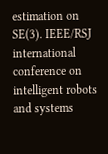estimation on SE(3). IEEE/RSJ international conference on intelligent robots and systems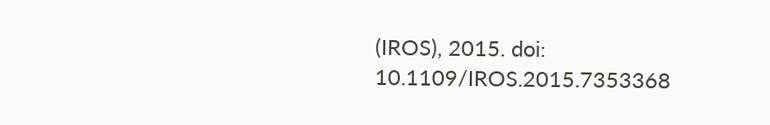(IROS), 2015. doi: 10.1109/IROS.2015.7353368